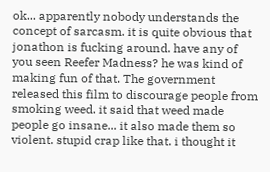ok... apparently nobody understands the concept of sarcasm. it is quite obvious that jonathon is fucking around. have any of you seen Reefer Madness? he was kind of making fun of that. The government released this film to discourage people from smoking weed. it said that weed made people go insane... it also made them so violent. stupid crap like that. i thought it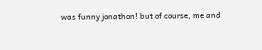was funny jonathon! but of course, me and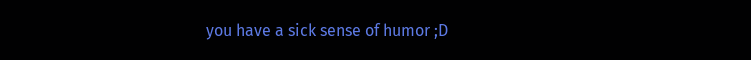you have a sick sense of humor ;D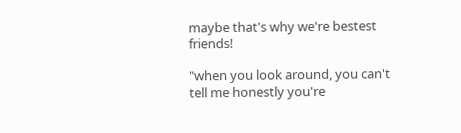maybe that's why we're bestest friends!

"when you look around, you can't tell me honestly you're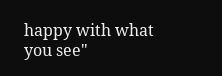happy with what you see"